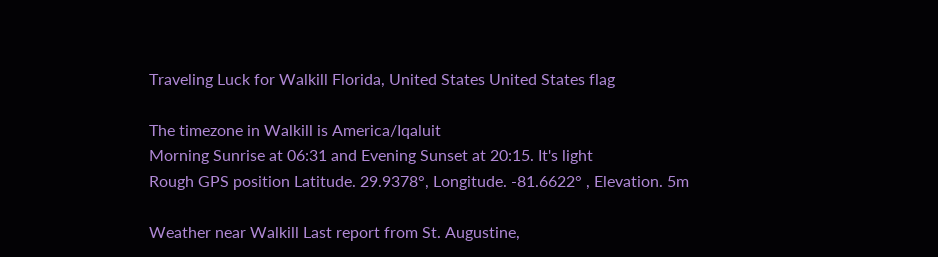Traveling Luck for Walkill Florida, United States United States flag

The timezone in Walkill is America/Iqaluit
Morning Sunrise at 06:31 and Evening Sunset at 20:15. It's light
Rough GPS position Latitude. 29.9378°, Longitude. -81.6622° , Elevation. 5m

Weather near Walkill Last report from St. Augustine,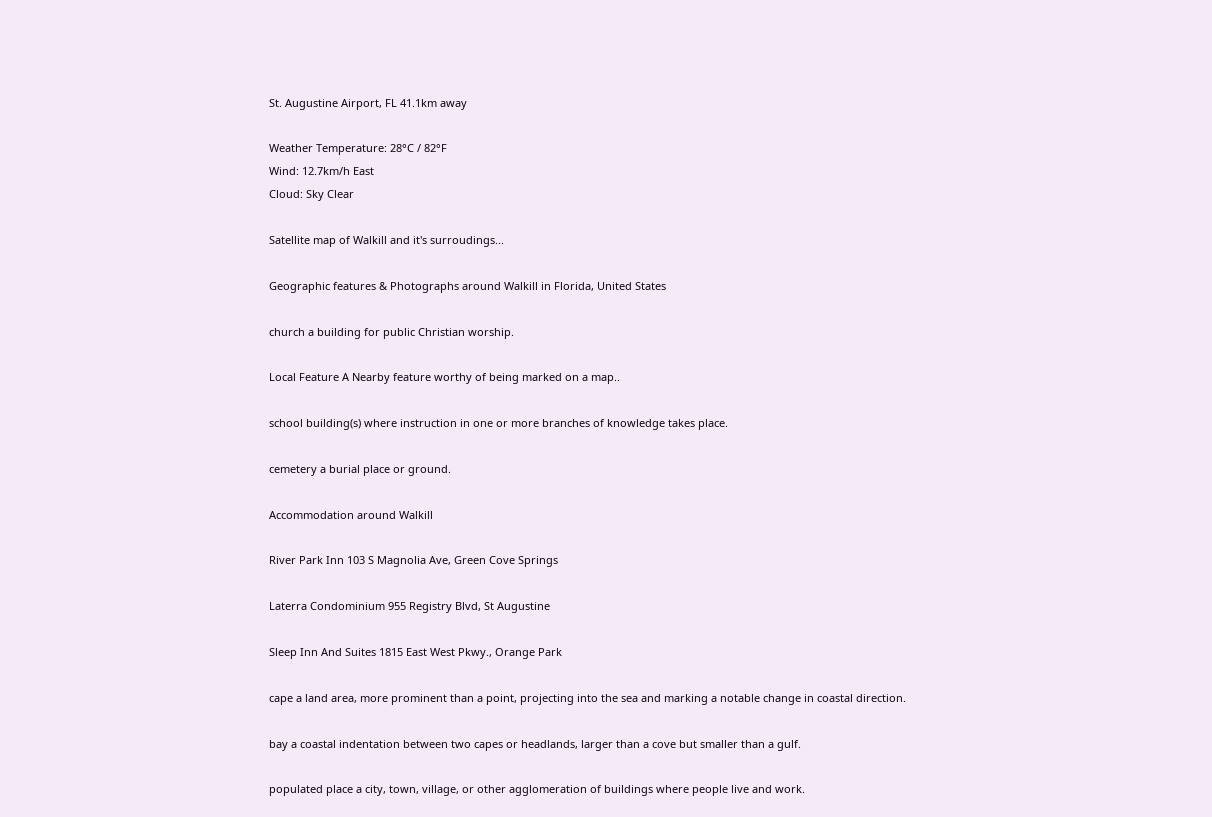St. Augustine Airport, FL 41.1km away

Weather Temperature: 28°C / 82°F
Wind: 12.7km/h East
Cloud: Sky Clear

Satellite map of Walkill and it's surroudings...

Geographic features & Photographs around Walkill in Florida, United States

church a building for public Christian worship.

Local Feature A Nearby feature worthy of being marked on a map..

school building(s) where instruction in one or more branches of knowledge takes place.

cemetery a burial place or ground.

Accommodation around Walkill

River Park Inn 103 S Magnolia Ave, Green Cove Springs

Laterra Condominium 955 Registry Blvd, St Augustine

Sleep Inn And Suites 1815 East West Pkwy., Orange Park

cape a land area, more prominent than a point, projecting into the sea and marking a notable change in coastal direction.

bay a coastal indentation between two capes or headlands, larger than a cove but smaller than a gulf.

populated place a city, town, village, or other agglomeration of buildings where people live and work.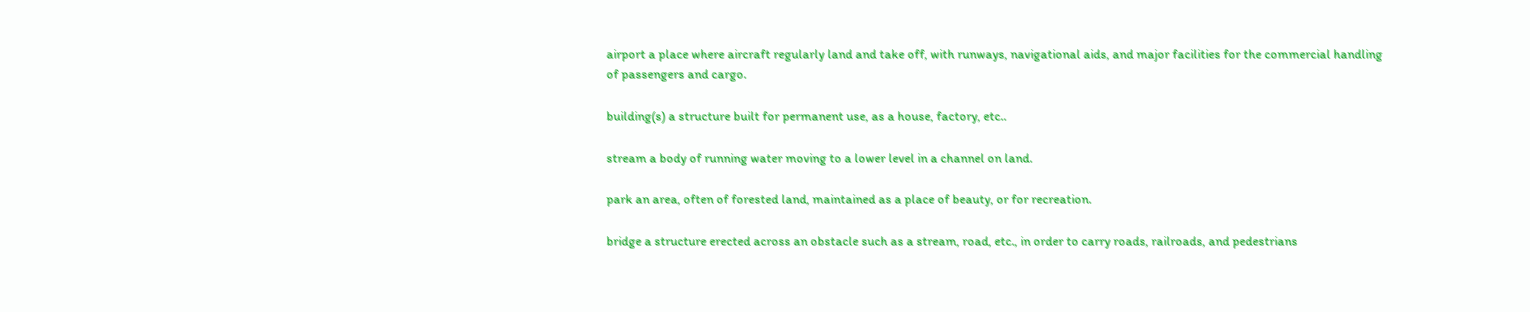airport a place where aircraft regularly land and take off, with runways, navigational aids, and major facilities for the commercial handling of passengers and cargo.

building(s) a structure built for permanent use, as a house, factory, etc..

stream a body of running water moving to a lower level in a channel on land.

park an area, often of forested land, maintained as a place of beauty, or for recreation.

bridge a structure erected across an obstacle such as a stream, road, etc., in order to carry roads, railroads, and pedestrians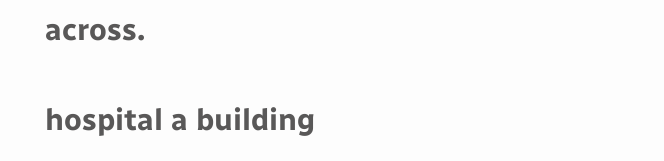across.

hospital a building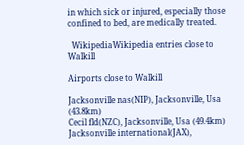in which sick or injured, especially those confined to bed, are medically treated.

  WikipediaWikipedia entries close to Walkill

Airports close to Walkill

Jacksonville nas(NIP), Jacksonville, Usa (43.8km)
Cecil fld(NZC), Jacksonville, Usa (49.4km)
Jacksonville international(JAX),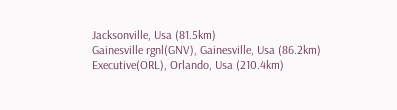Jacksonville, Usa (81.5km)
Gainesville rgnl(GNV), Gainesville, Usa (86.2km)
Executive(ORL), Orlando, Usa (210.4km)